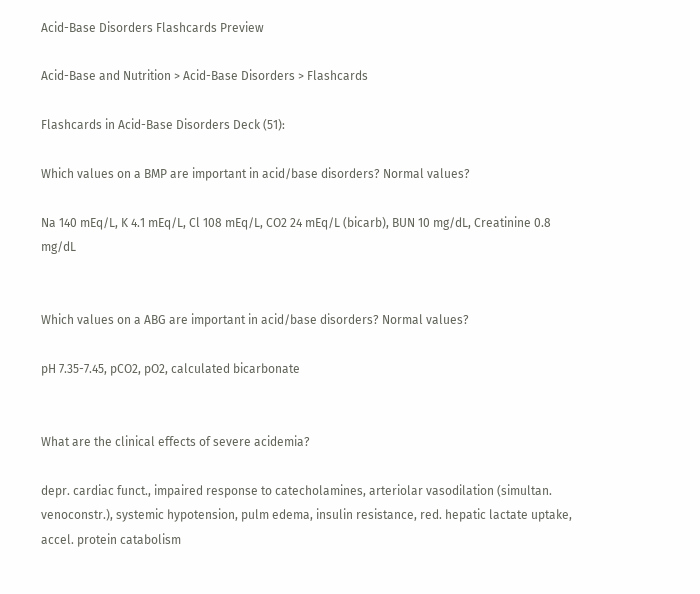Acid-Base Disorders Flashcards Preview

Acid-Base and Nutrition > Acid-Base Disorders > Flashcards

Flashcards in Acid-Base Disorders Deck (51):

Which values on a BMP are important in acid/base disorders? Normal values?

Na 140 mEq/L, K 4.1 mEq/L, Cl 108 mEq/L, CO2 24 mEq/L (bicarb), BUN 10 mg/dL, Creatinine 0.8 mg/dL


Which values on a ABG are important in acid/base disorders? Normal values?

pH 7.35-7.45, pCO2, pO2, calculated bicarbonate


What are the clinical effects of severe acidemia?

depr. cardiac funct., impaired response to catecholamines, arteriolar vasodilation (simultan. venoconstr.), systemic hypotension, pulm edema, insulin resistance, red. hepatic lactate uptake, accel. protein catabolism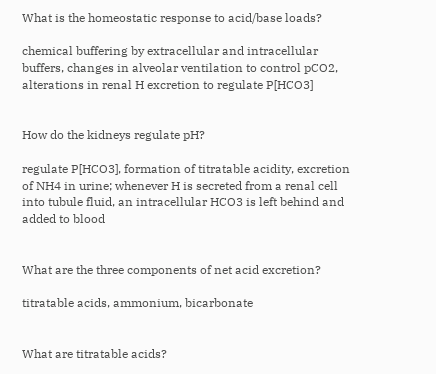What is the homeostatic response to acid/base loads?

chemical buffering by extracellular and intracellular buffers, changes in alveolar ventilation to control pCO2, alterations in renal H excretion to regulate P[HCO3]


How do the kidneys regulate pH?

regulate P[HCO3], formation of titratable acidity, excretion of NH4 in urine; whenever H is secreted from a renal cell into tubule fluid, an intracellular HCO3 is left behind and added to blood


What are the three components of net acid excretion?

titratable acids, ammonium, bicarbonate


What are titratable acids?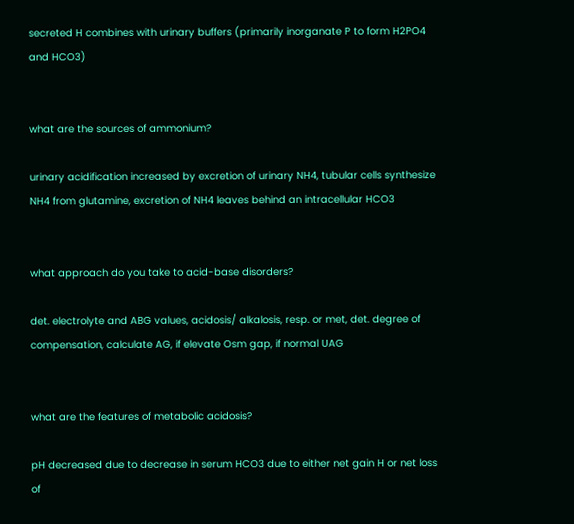secreted H combines with urinary buffers (primarily inorganate P to form H2PO4 and HCO3)


what are the sources of ammonium?

urinary acidification increased by excretion of urinary NH4, tubular cells synthesize NH4 from glutamine, excretion of NH4 leaves behind an intracellular HCO3


what approach do you take to acid-base disorders?

det. electrolyte and ABG values, acidosis/ alkalosis, resp. or met, det. degree of compensation, calculate AG, if elevate Osm gap, if normal UAG


what are the features of metabolic acidosis?

pH decreased due to decrease in serum HCO3 due to either net gain H or net loss of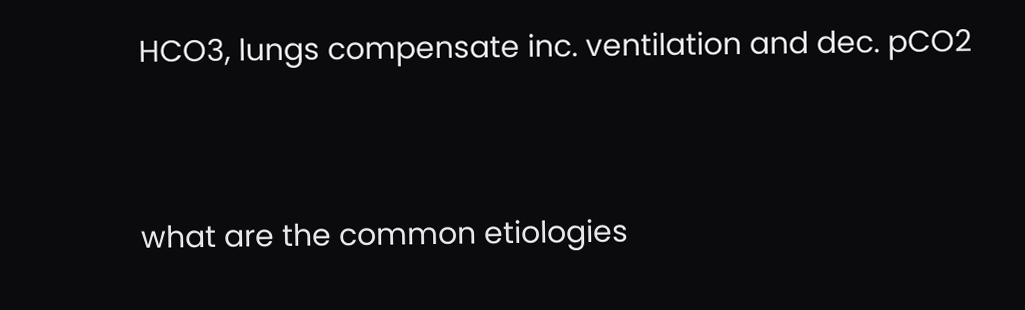HCO3, lungs compensate inc. ventilation and dec. pCO2


what are the common etiologies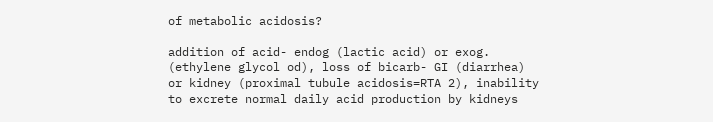of metabolic acidosis?

addition of acid- endog (lactic acid) or exog. (ethylene glycol od), loss of bicarb- GI (diarrhea) or kidney (proximal tubule acidosis=RTA 2), inability to excrete normal daily acid production by kidneys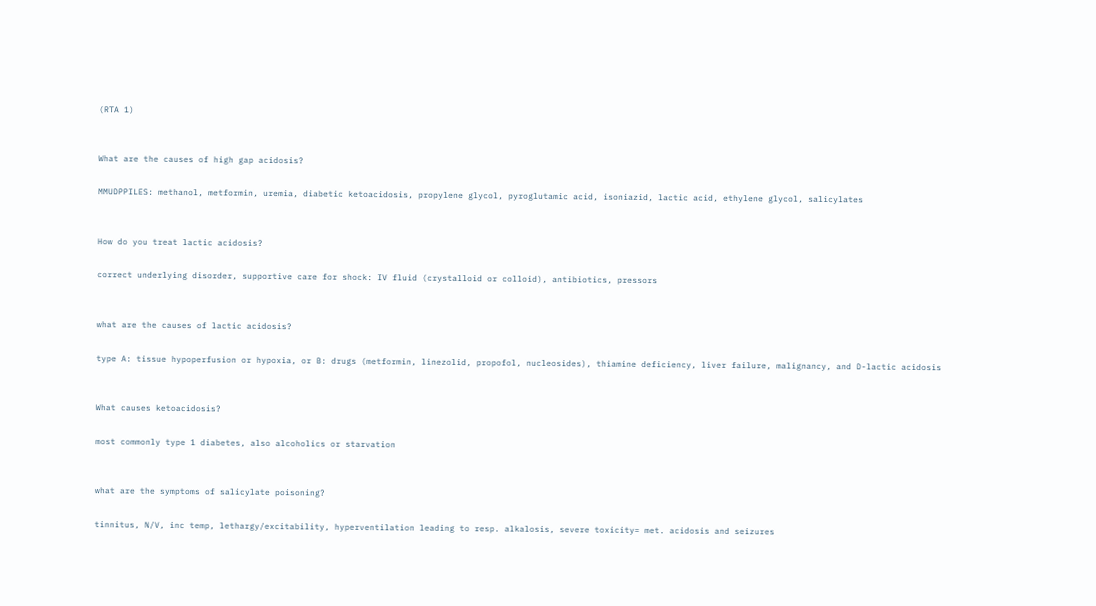(RTA 1)


What are the causes of high gap acidosis?

MMUDPPILES: methanol, metformin, uremia, diabetic ketoacidosis, propylene glycol, pyroglutamic acid, isoniazid, lactic acid, ethylene glycol, salicylates


How do you treat lactic acidosis?

correct underlying disorder, supportive care for shock: IV fluid (crystalloid or colloid), antibiotics, pressors


what are the causes of lactic acidosis?

type A: tissue hypoperfusion or hypoxia, or B: drugs (metformin, linezolid, propofol, nucleosides), thiamine deficiency, liver failure, malignancy, and D-lactic acidosis


What causes ketoacidosis?

most commonly type 1 diabetes, also alcoholics or starvation


what are the symptoms of salicylate poisoning?

tinnitus, N/V, inc temp, lethargy/excitability, hyperventilation leading to resp. alkalosis, severe toxicity= met. acidosis and seizures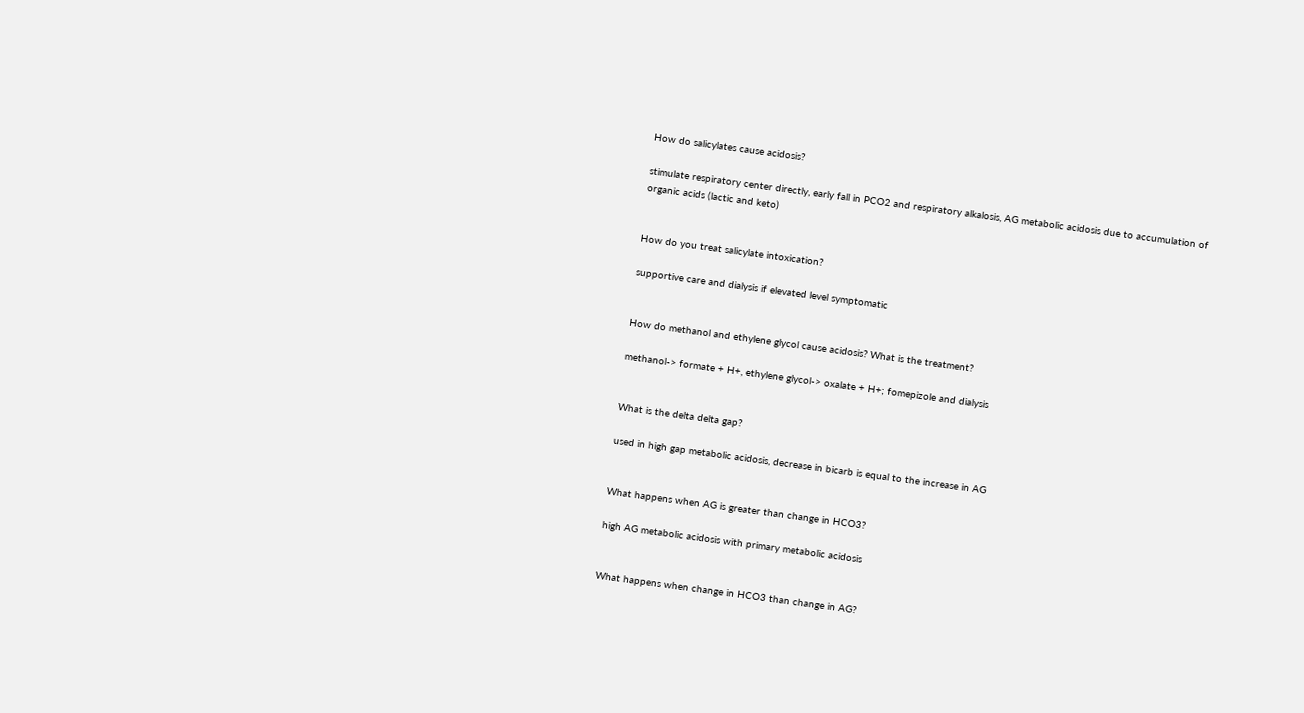How do salicylates cause acidosis?

stimulate respiratory center directly, early fall in PCO2 and respiratory alkalosis, AG metabolic acidosis due to accumulation of organic acids (lactic and keto)


How do you treat salicylate intoxication?

supportive care and dialysis if elevated level symptomatic


How do methanol and ethylene glycol cause acidosis? What is the treatment?

methanol-> formate + H+, ethylene glycol-> oxalate + H+; fomepizole and dialysis


What is the delta delta gap?

used in high gap metabolic acidosis, decrease in bicarb is equal to the increase in AG


What happens when AG is greater than change in HCO3?

high AG metabolic acidosis with primary metabolic acidosis


What happens when change in HCO3 than change in AG?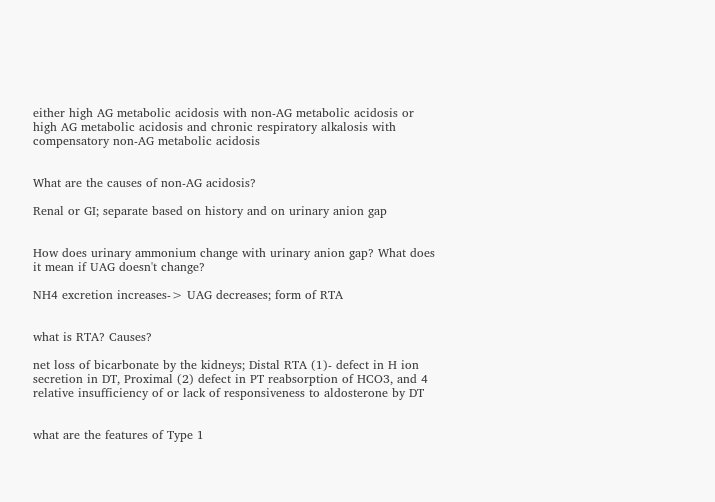either high AG metabolic acidosis with non-AG metabolic acidosis or high AG metabolic acidosis and chronic respiratory alkalosis with compensatory non-AG metabolic acidosis


What are the causes of non-AG acidosis?

Renal or GI; separate based on history and on urinary anion gap


How does urinary ammonium change with urinary anion gap? What does it mean if UAG doesn't change?

NH4 excretion increases-> UAG decreases; form of RTA


what is RTA? Causes?

net loss of bicarbonate by the kidneys; Distal RTA (1)- defect in H ion secretion in DT, Proximal (2) defect in PT reabsorption of HCO3, and 4 relative insufficiency of or lack of responsiveness to aldosterone by DT


what are the features of Type 1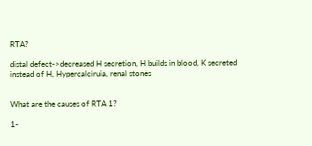RTA?

distal defect->decreased H secretion, H builds in blood, K secreted instead of H, Hypercalciruia, renal stones


What are the causes of RTA 1?

1-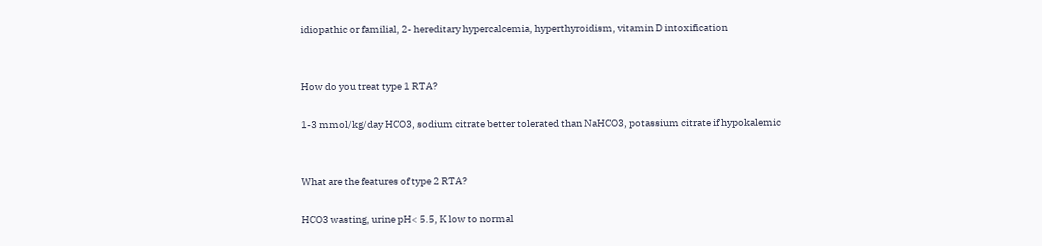idiopathic or familial, 2- hereditary hypercalcemia, hyperthyroidism, vitamin D intoxification


How do you treat type 1 RTA?

1-3 mmol/kg/day HCO3, sodium citrate better tolerated than NaHCO3, potassium citrate if hypokalemic


What are the features of type 2 RTA?

HCO3 wasting, urine pH< 5.5, K low to normal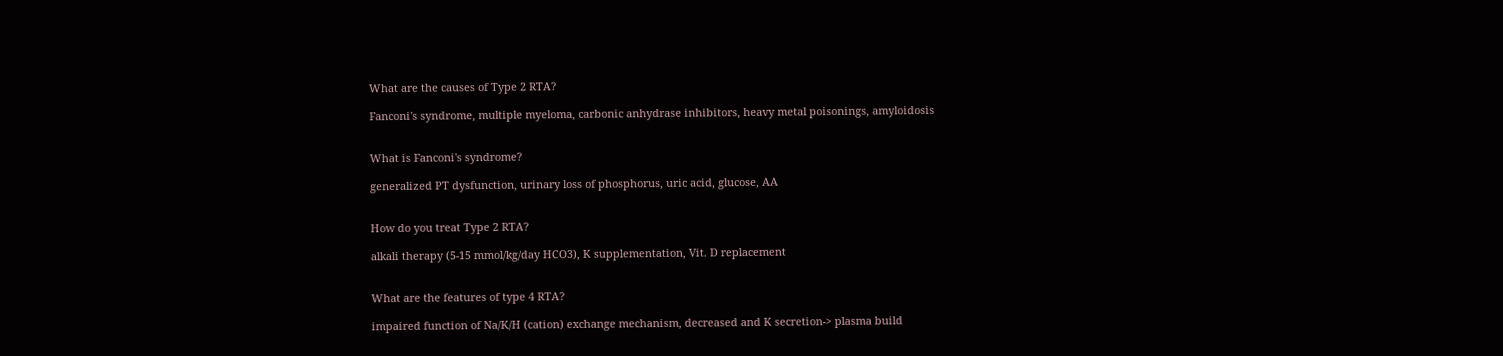What are the causes of Type 2 RTA?

Fanconi's syndrome, multiple myeloma, carbonic anhydrase inhibitors, heavy metal poisonings, amyloidosis


What is Fanconi's syndrome?

generalized PT dysfunction, urinary loss of phosphorus, uric acid, glucose, AA


How do you treat Type 2 RTA?

alkali therapy (5-15 mmol/kg/day HCO3), K supplementation, Vit. D replacement


What are the features of type 4 RTA?

impaired function of Na/K/H (cation) exchange mechanism, decreased and K secretion-> plasma build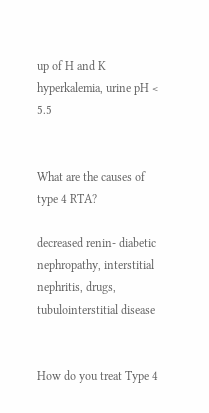up of H and K hyperkalemia, urine pH < 5.5


What are the causes of type 4 RTA?

decreased renin- diabetic nephropathy, interstitial nephritis, drugs, tubulointerstitial disease


How do you treat Type 4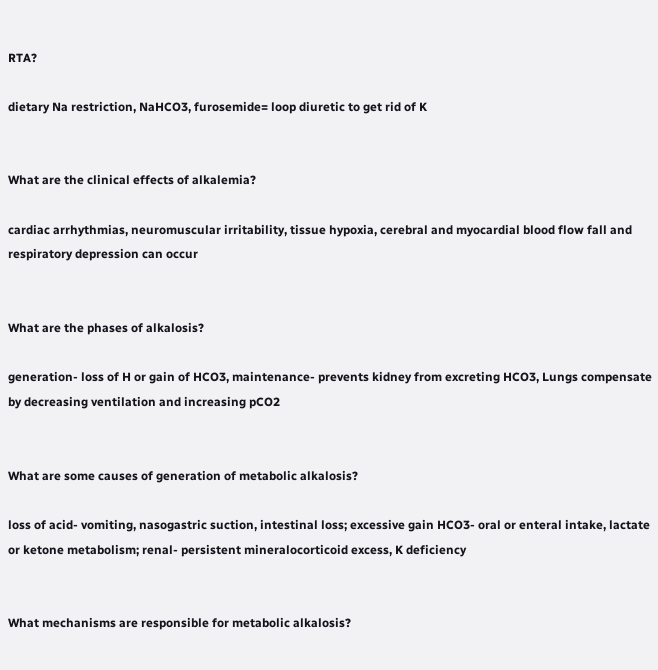RTA?

dietary Na restriction, NaHCO3, furosemide= loop diuretic to get rid of K


What are the clinical effects of alkalemia?

cardiac arrhythmias, neuromuscular irritability, tissue hypoxia, cerebral and myocardial blood flow fall and respiratory depression can occur


What are the phases of alkalosis?

generation- loss of H or gain of HCO3, maintenance- prevents kidney from excreting HCO3, Lungs compensate by decreasing ventilation and increasing pCO2


What are some causes of generation of metabolic alkalosis?

loss of acid- vomiting, nasogastric suction, intestinal loss; excessive gain HCO3- oral or enteral intake, lactate or ketone metabolism; renal- persistent mineralocorticoid excess, K deficiency


What mechanisms are responsible for metabolic alkalosis?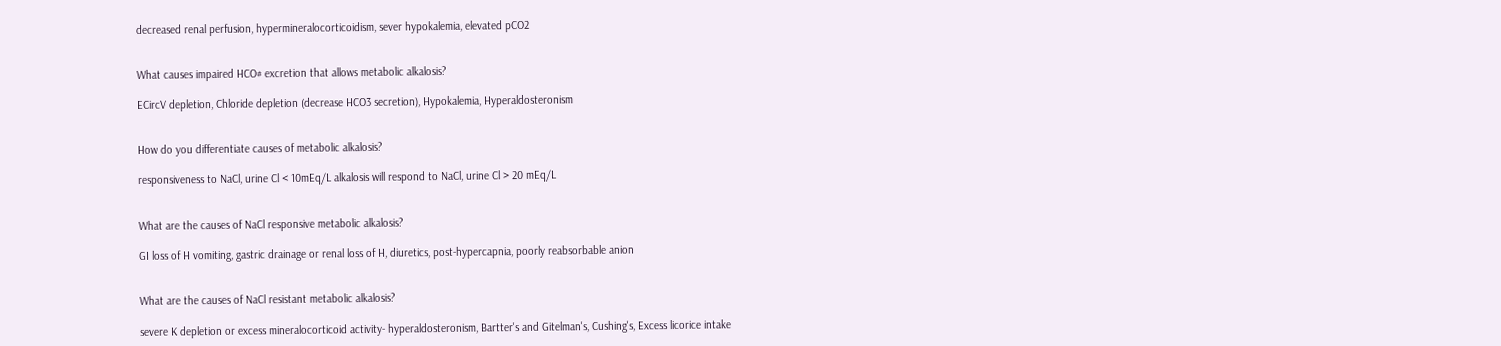decreased renal perfusion, hypermineralocorticoidism, sever hypokalemia, elevated pCO2


What causes impaired HCO# excretion that allows metabolic alkalosis?

ECircV depletion, Chloride depletion (decrease HCO3 secretion), Hypokalemia, Hyperaldosteronism


How do you differentiate causes of metabolic alkalosis?

responsiveness to NaCl, urine Cl < 10mEq/L alkalosis will respond to NaCl, urine Cl > 20 mEq/L


What are the causes of NaCl responsive metabolic alkalosis?

GI loss of H vomiting, gastric drainage or renal loss of H, diuretics, post-hypercapnia, poorly reabsorbable anion


What are the causes of NaCl resistant metabolic alkalosis?

severe K depletion or excess mineralocorticoid activity- hyperaldosteronism, Bartter's and Gitelman's, Cushing's, Excess licorice intake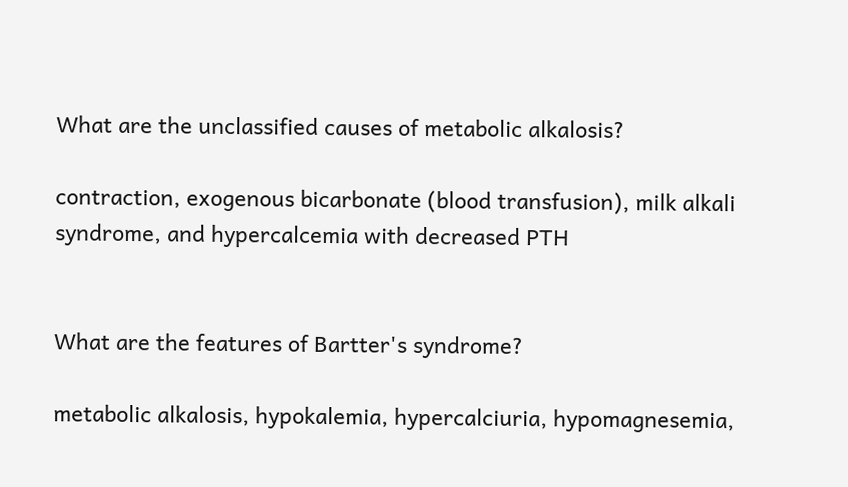What are the unclassified causes of metabolic alkalosis?

contraction, exogenous bicarbonate (blood transfusion), milk alkali syndrome, and hypercalcemia with decreased PTH


What are the features of Bartter's syndrome?

metabolic alkalosis, hypokalemia, hypercalciuria, hypomagnesemia,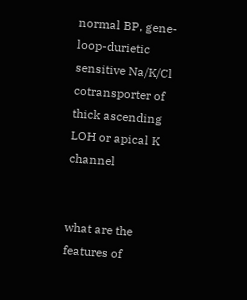normal BP, gene- loop-durietic sensitive Na/K/Cl cotransporter of thick ascending LOH or apical K channel


what are the features of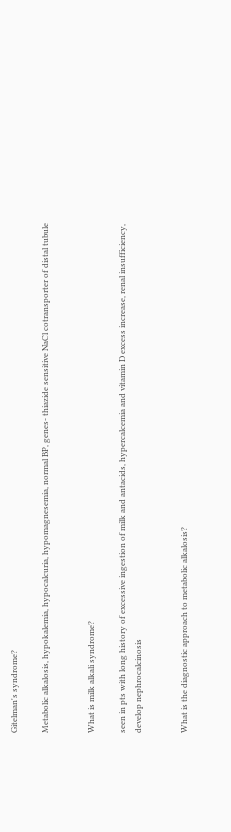Gitelman's syndrome?

Metabolic alkalosis, hypokalemia, hypocalcuria, hypomagnesemia, normal BP, genes- thiazide sensitive NaCl cotransporter of distal tubule


What is milk alkali syndrome?

seen in pts with long history of excessive ingestion of milk and antacids, hypercalcemia and vitamin D excess increase, renal insufficiency, develop nephrocalcinosis


What is the diagnostic approach to metabolic alkalosis?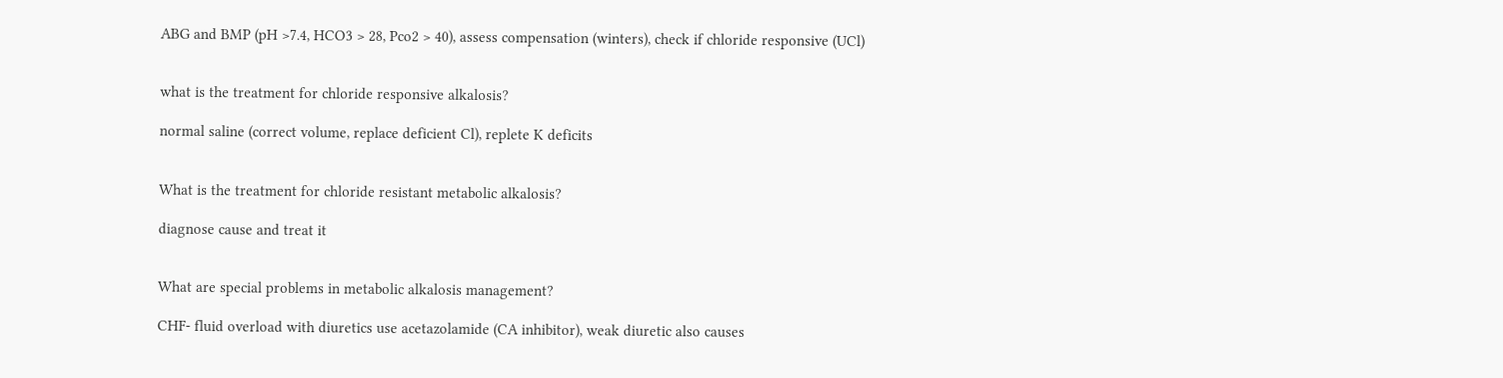ABG and BMP (pH >7.4, HCO3 > 28, Pco2 > 40), assess compensation (winters), check if chloride responsive (UCl)


what is the treatment for chloride responsive alkalosis?

normal saline (correct volume, replace deficient Cl), replete K deficits


What is the treatment for chloride resistant metabolic alkalosis?

diagnose cause and treat it


What are special problems in metabolic alkalosis management?

CHF- fluid overload with diuretics use acetazolamide (CA inhibitor), weak diuretic also causes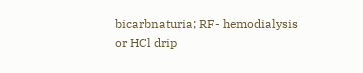bicarbnaturia; RF- hemodialysis or HCl drip